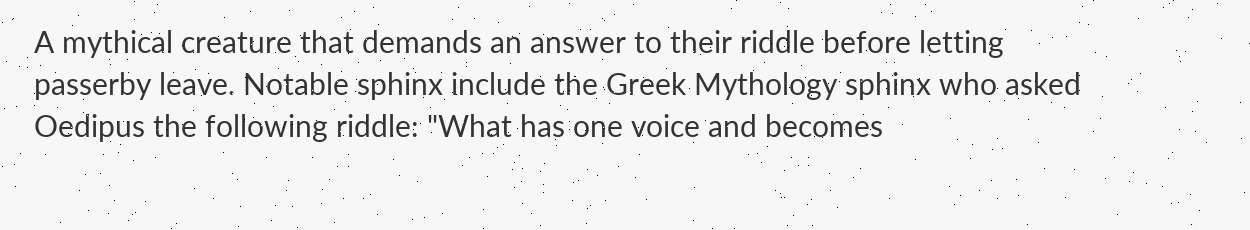A mythical creature that demands an answer to their riddle before letting passerby leave. Notable sphinx include the Greek Mythology sphinx who asked Oedipus the following riddle: "What has one voice and becomes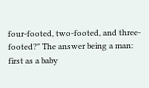four-footed, two-footed, and three-footed?" The answer being a man: first as a baby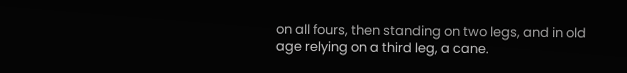on all fours, then standing on two legs, and in old age relying on a third leg, a cane.